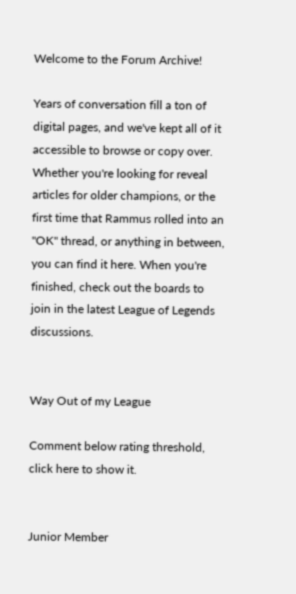Welcome to the Forum Archive!

Years of conversation fill a ton of digital pages, and we've kept all of it accessible to browse or copy over. Whether you're looking for reveal articles for older champions, or the first time that Rammus rolled into an "OK" thread, or anything in between, you can find it here. When you're finished, check out the boards to join in the latest League of Legends discussions.


Way Out of my League

Comment below rating threshold, click here to show it.


Junior Member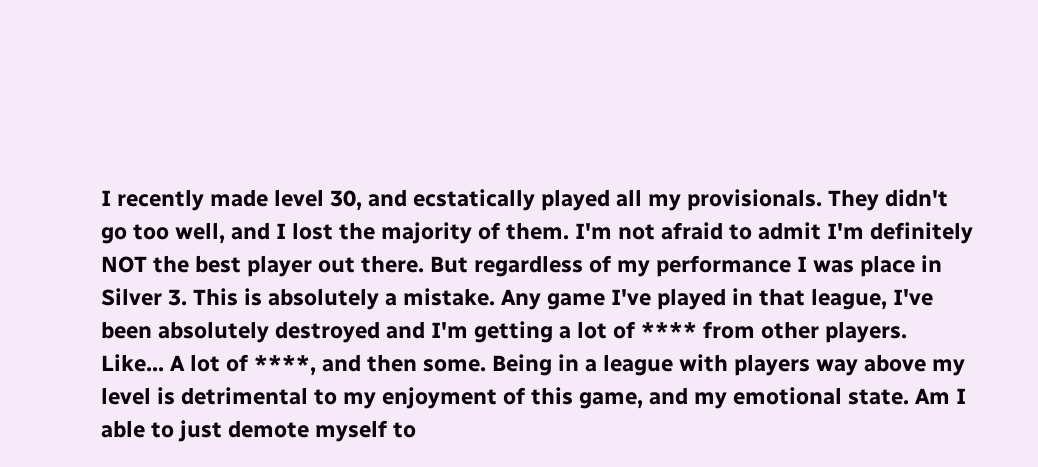I recently made level 30, and ecstatically played all my provisionals. They didn't go too well, and I lost the majority of them. I'm not afraid to admit I'm definitely NOT the best player out there. But regardless of my performance I was place in Silver 3. This is absolutely a mistake. Any game I've played in that league, I've been absolutely destroyed and I'm getting a lot of **** from other players. Like... A lot of ****, and then some. Being in a league with players way above my level is detrimental to my enjoyment of this game, and my emotional state. Am I able to just demote myself to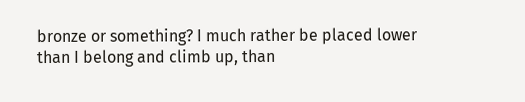bronze or something? I much rather be placed lower than I belong and climb up, than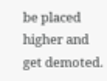be placed higher and get demoted.